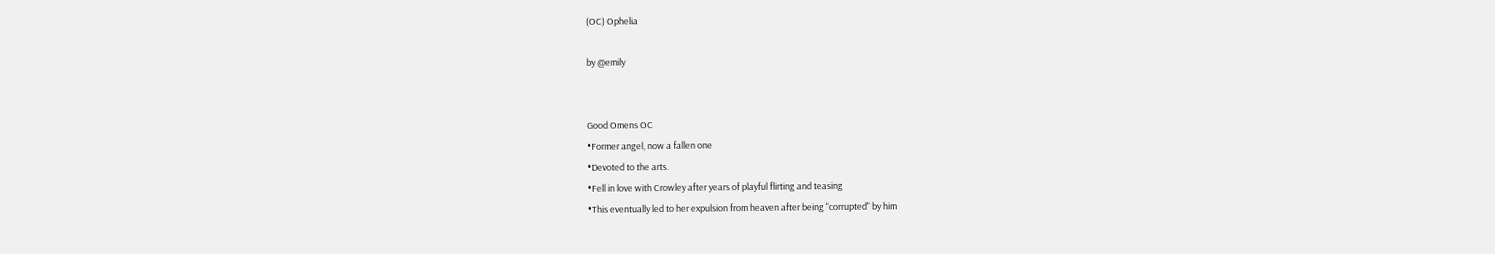(OC) Ophelia

by @emily


Good Omens OC
•Former angel, now a fallen one
•Devoted to the arts.
•Fell in love with Crowley after years of playful flirting and teasing
•This eventually led to her expulsion from heaven after being "corrupted" by him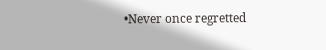•Never once regretted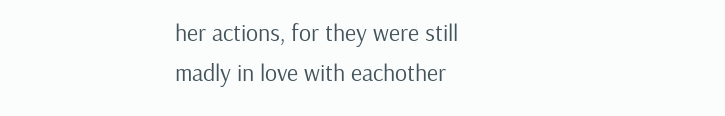her actions, for they were still madly in love with eachother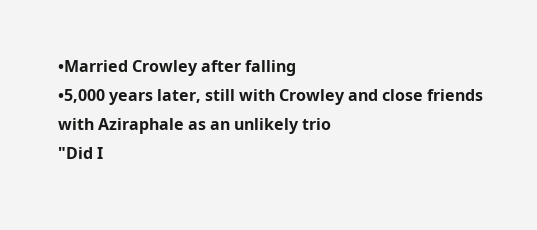•Married Crowley after falling
•5,000 years later, still with Crowley and close friends with Aziraphale as an unlikely trio
"Did I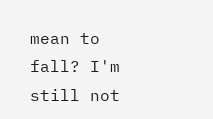mean to fall? I'm still not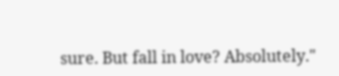sure. But fall in love? Absolutely."